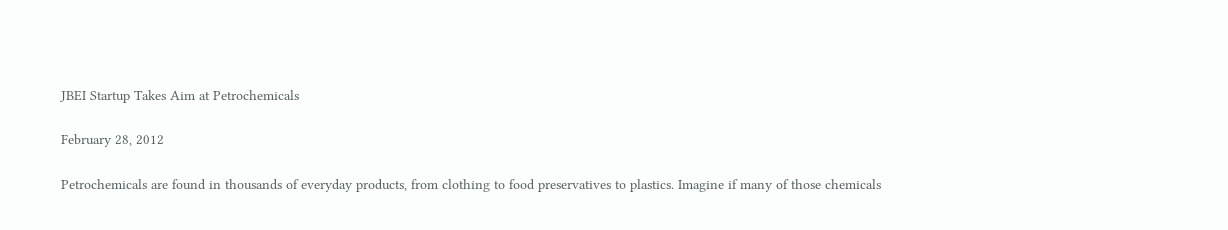JBEI Startup Takes Aim at Petrochemicals

February 28, 2012

Petrochemicals are found in thousands of everyday products, from clothing to food preservatives to plastics. Imagine if many of those chemicals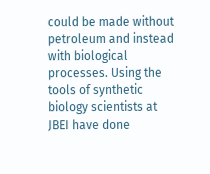could be made without petroleum and instead with biological processes. Using the tools of synthetic biology scientists at JBEI have done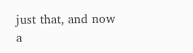just that, and now a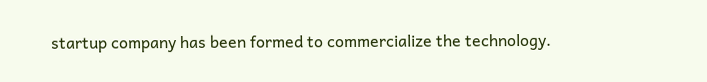startup company has been formed to commercialize the technology.